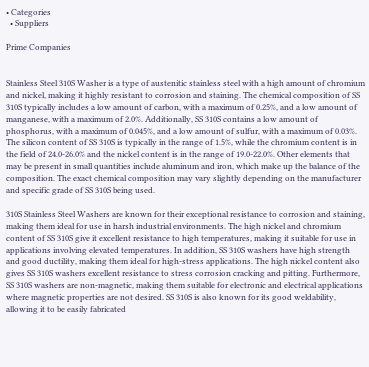• Categories
  • Suppliers

Prime Companies


Stainless Steel 310S Washer is a type of austenitic stainless steel with a high amount of chromium and nickel, making it highly resistant to corrosion and staining. The chemical composition of SS 310S typically includes a low amount of carbon, with a maximum of 0.25%, and a low amount of manganese, with a maximum of 2.0%. Additionally, SS 310S contains a low amount of phosphorus, with a maximum of 0.045%, and a low amount of sulfur, with a maximum of 0.03%. The silicon content of SS 310S is typically in the range of 1.5%, while the chromium content is in the field of 24.0-26.0% and the nickel content is in the range of 19.0-22.0%. Other elements that may be present in small quantities include aluminum and iron, which make up the balance of the composition. The exact chemical composition may vary slightly depending on the manufacturer and specific grade of SS 310S being used.

310S Stainless Steel Washers are known for their exceptional resistance to corrosion and staining, making them ideal for use in harsh industrial environments. The high nickel and chromium content of SS 310S give it excellent resistance to high temperatures, making it suitable for use in applications involving elevated temperatures. In addition, SS 310S washers have high strength and good ductility, making them ideal for high-stress applications. The high nickel content also gives SS 310S washers excellent resistance to stress corrosion cracking and pitting. Furthermore, SS 310S washers are non-magnetic, making them suitable for electronic and electrical applications where magnetic properties are not desired. SS 310S is also known for its good weldability, allowing it to be easily fabricated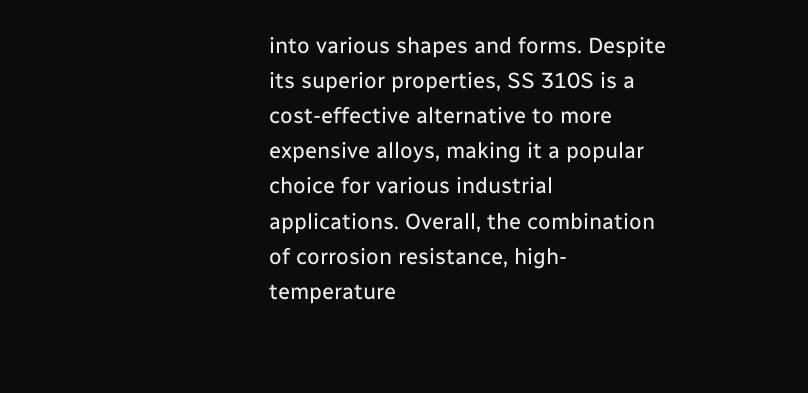into various shapes and forms. Despite its superior properties, SS 310S is a cost-effective alternative to more expensive alloys, making it a popular choice for various industrial applications. Overall, the combination of corrosion resistance, high-temperature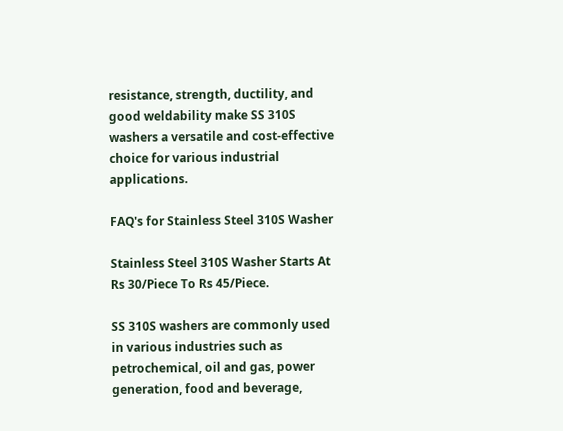resistance, strength, ductility, and good weldability make SS 310S washers a versatile and cost-effective choice for various industrial applications.

FAQ's for Stainless Steel 310S Washer

Stainless Steel 310S Washer Starts At Rs 30/Piece To Rs 45/Piece.

SS 310S washers are commonly used in various industries such as petrochemical, oil and gas, power generation, food and beverage,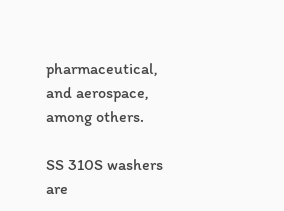pharmaceutical, and aerospace, among others.

SS 310S washers are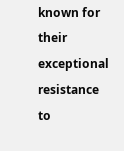known for their exceptional resistance to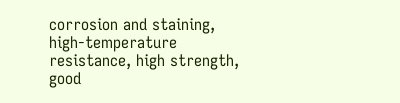corrosion and staining, high-temperature resistance, high strength, good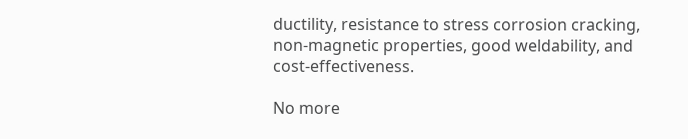ductility, resistance to stress corrosion cracking, non-magnetic properties, good weldability, and cost-effectiveness.

No more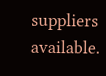suppliers available.